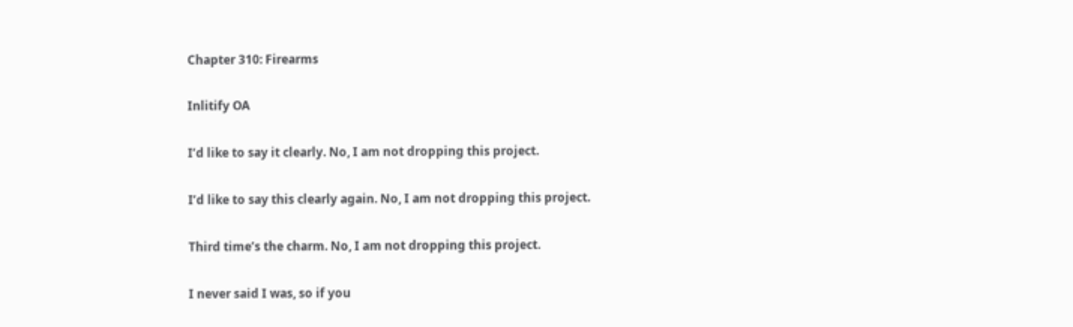Chapter 310: Firearms

Inlitify OA

I’d like to say it clearly. No, I am not dropping this project.

I’d like to say this clearly again. No, I am not dropping this project.

Third time’s the charm. No, I am not dropping this project.

I never said I was, so if you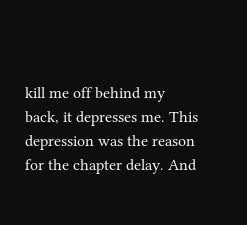kill me off behind my back, it depresses me. This depression was the reason for the chapter delay. And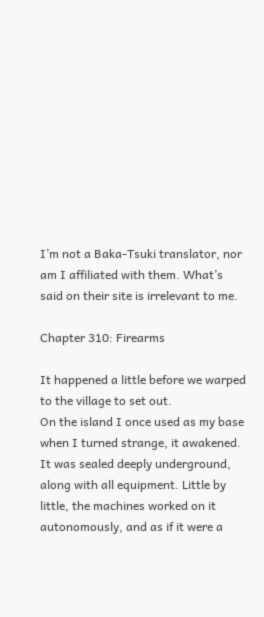I’m not a Baka-Tsuki translator, nor am I affiliated with them. What’s said on their site is irrelevant to me.

Chapter 310: Firearms

It happened a little before we warped to the village to set out.
On the island I once used as my base when I turned strange, it awakened.
It was sealed deeply underground, along with all equipment. Little by little, the machines worked on it autonomously, and as if it were a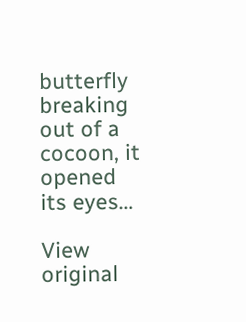butterfly breaking out of a cocoon, it opened its eyes…

View original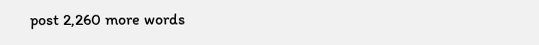post 2,260 more words